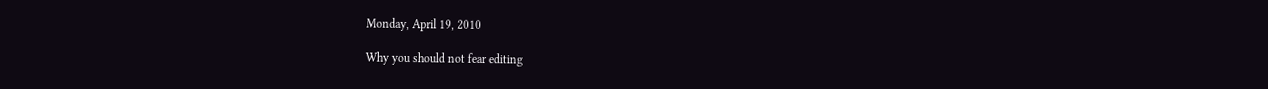Monday, April 19, 2010

Why you should not fear editing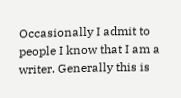Occasionally I admit to people I know that I am a writer. Generally this is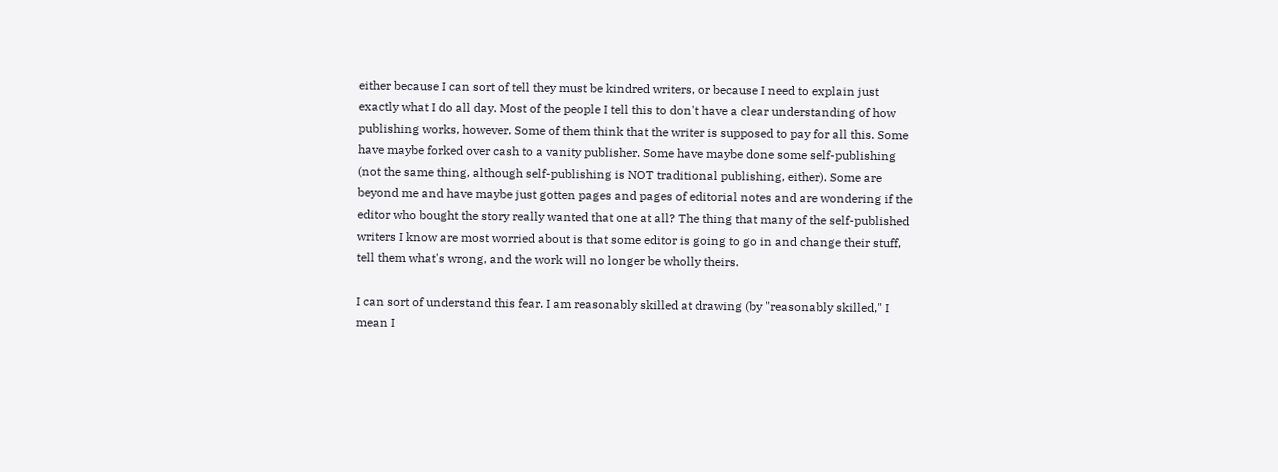either because I can sort of tell they must be kindred writers, or because I need to explain just exactly what I do all day. Most of the people I tell this to don't have a clear understanding of how publishing works, however. Some of them think that the writer is supposed to pay for all this. Some have maybe forked over cash to a vanity publisher. Some have maybe done some self-publishing (not the same thing, although self-publishing is NOT traditional publishing, either). Some are beyond me and have maybe just gotten pages and pages of editorial notes and are wondering if the editor who bought the story really wanted that one at all? The thing that many of the self-published writers I know are most worried about is that some editor is going to go in and change their stuff, tell them what's wrong, and the work will no longer be wholly theirs.

I can sort of understand this fear. I am reasonably skilled at drawing (by "reasonably skilled," I mean I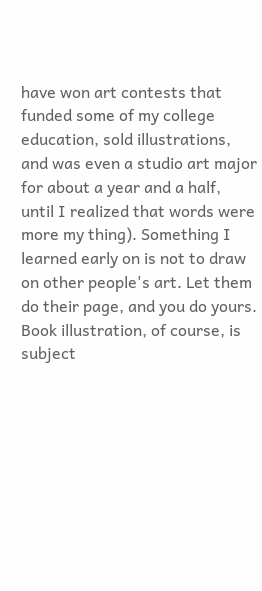have won art contests that funded some of my college education, sold illustrations, and was even a studio art major for about a year and a half, until I realized that words were more my thing). Something I learned early on is not to draw on other people's art. Let them do their page, and you do yours. Book illustration, of course, is subject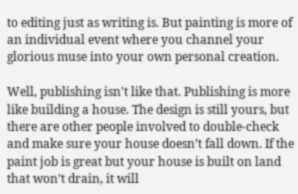to editing just as writing is. But painting is more of an individual event where you channel your glorious muse into your own personal creation.

Well, publishing isn't like that. Publishing is more like building a house. The design is still yours, but there are other people involved to double-check and make sure your house doesn’t fall down. If the paint job is great but your house is built on land that won’t drain, it will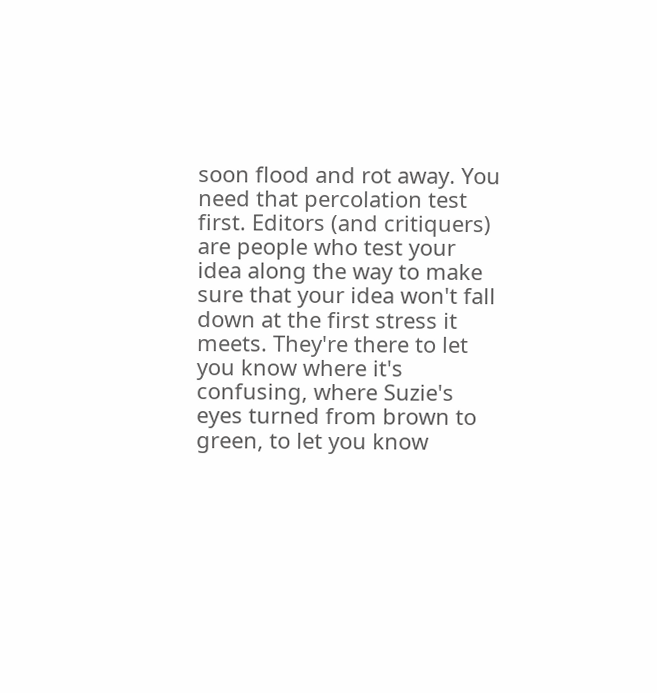soon flood and rot away. You need that percolation test first. Editors (and critiquers) are people who test your idea along the way to make sure that your idea won't fall down at the first stress it meets. They're there to let you know where it's confusing, where Suzie's eyes turned from brown to green, to let you know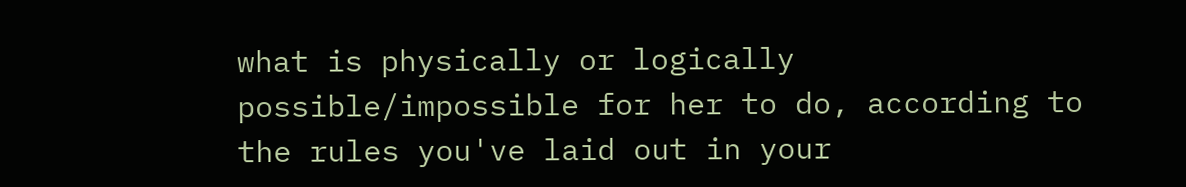what is physically or logically possible/impossible for her to do, according to the rules you've laid out in your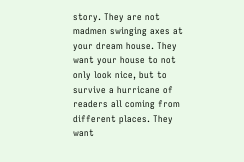story. They are not madmen swinging axes at your dream house. They want your house to not only look nice, but to survive a hurricane of readers all coming from different places. They want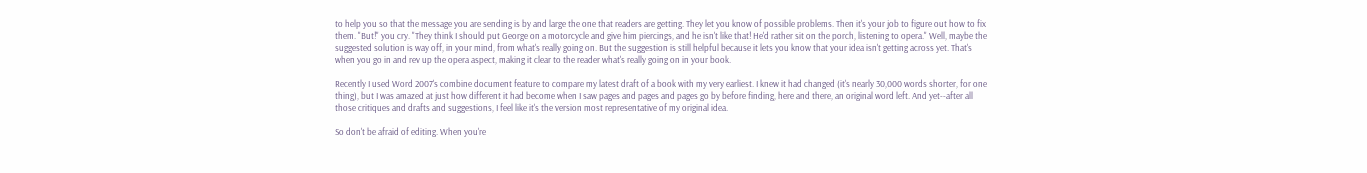to help you so that the message you are sending is by and large the one that readers are getting. They let you know of possible problems. Then it's your job to figure out how to fix them. "But!" you cry. "They think I should put George on a motorcycle and give him piercings, and he isn't like that! He'd rather sit on the porch, listening to opera." Well, maybe the suggested solution is way off, in your mind, from what's really going on. But the suggestion is still helpful because it lets you know that your idea isn't getting across yet. That's when you go in and rev up the opera aspect, making it clear to the reader what's really going on in your book.

Recently I used Word 2007's combine document feature to compare my latest draft of a book with my very earliest. I knew it had changed (it's nearly 30,000 words shorter, for one thing), but I was amazed at just how different it had become when I saw pages and pages and pages go by before finding, here and there, an original word left. And yet--after all those critiques and drafts and suggestions, I feel like it's the version most representative of my original idea.

So don't be afraid of editing. When you're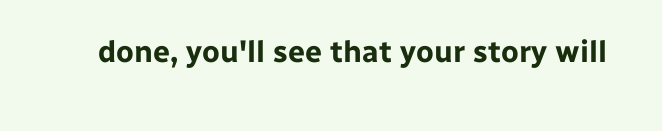done, you'll see that your story will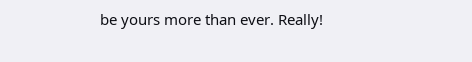be yours more than ever. Really!